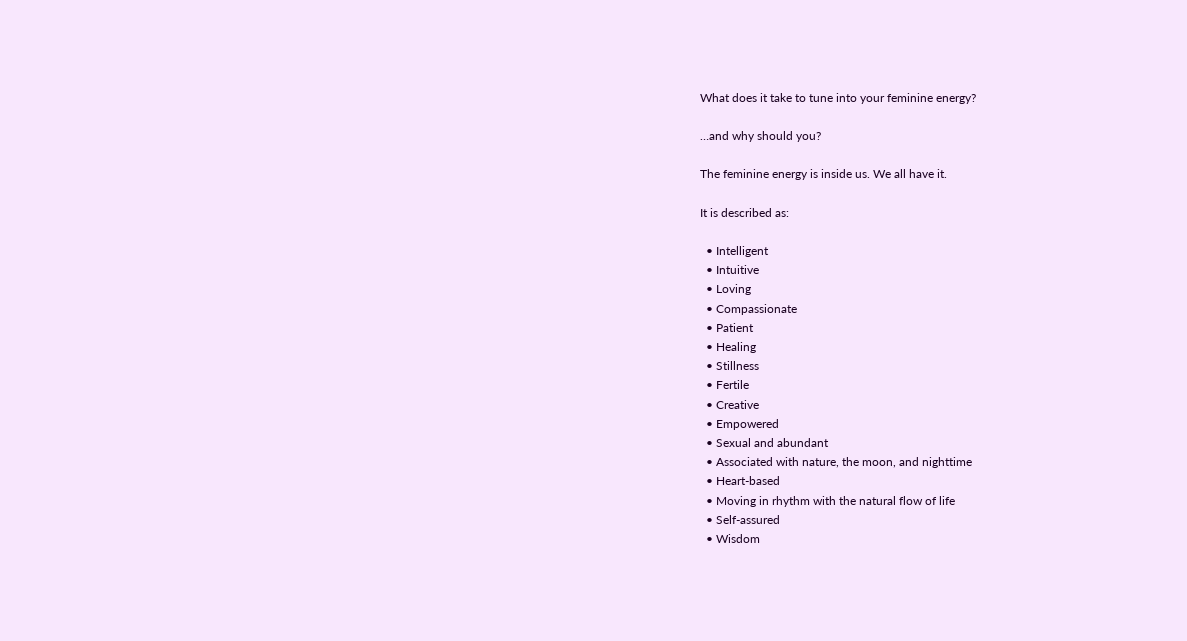What does it take to tune into your feminine energy?

…and why should you?

The feminine energy is inside us. We all have it.

It is described as:

  • Intelligent
  • Intuitive
  • Loving
  • Compassionate
  • Patient
  • Healing
  • Stillness
  • Fertile
  • Creative
  • Empowered
  • Sexual and abundant
  • Associated with nature, the moon, and nighttime
  • Heart-based
  • Moving in rhythm with the natural flow of life
  • Self-assured
  • Wisdom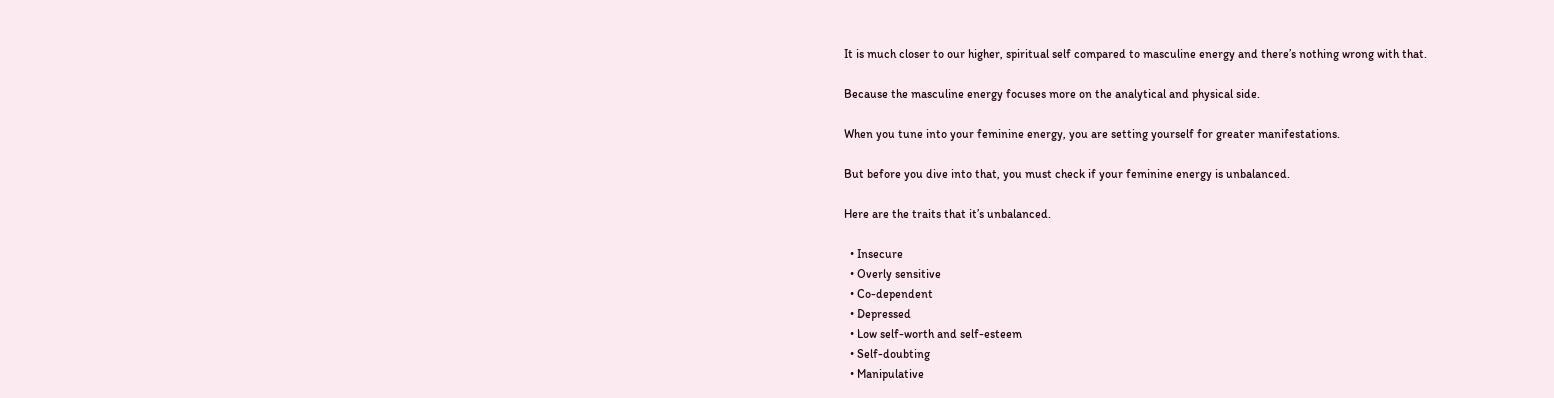It is much closer to our higher, spiritual self compared to masculine energy and there’s nothing wrong with that.

Because the masculine energy focuses more on the analytical and physical side.

When you tune into your feminine energy, you are setting yourself for greater manifestations.

But before you dive into that, you must check if your feminine energy is unbalanced.

Here are the traits that it’s unbalanced.

  • Insecure
  • Overly sensitive
  • Co-dependent
  • Depressed
  • Low self-worth and self-esteem
  • Self-doubting
  • Manipulative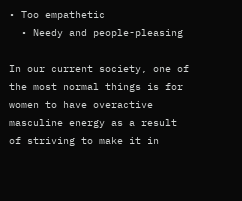• Too empathetic
  • Needy and people-pleasing

In our current society, one of the most normal things is for women to have overactive masculine energy as a result of striving to make it in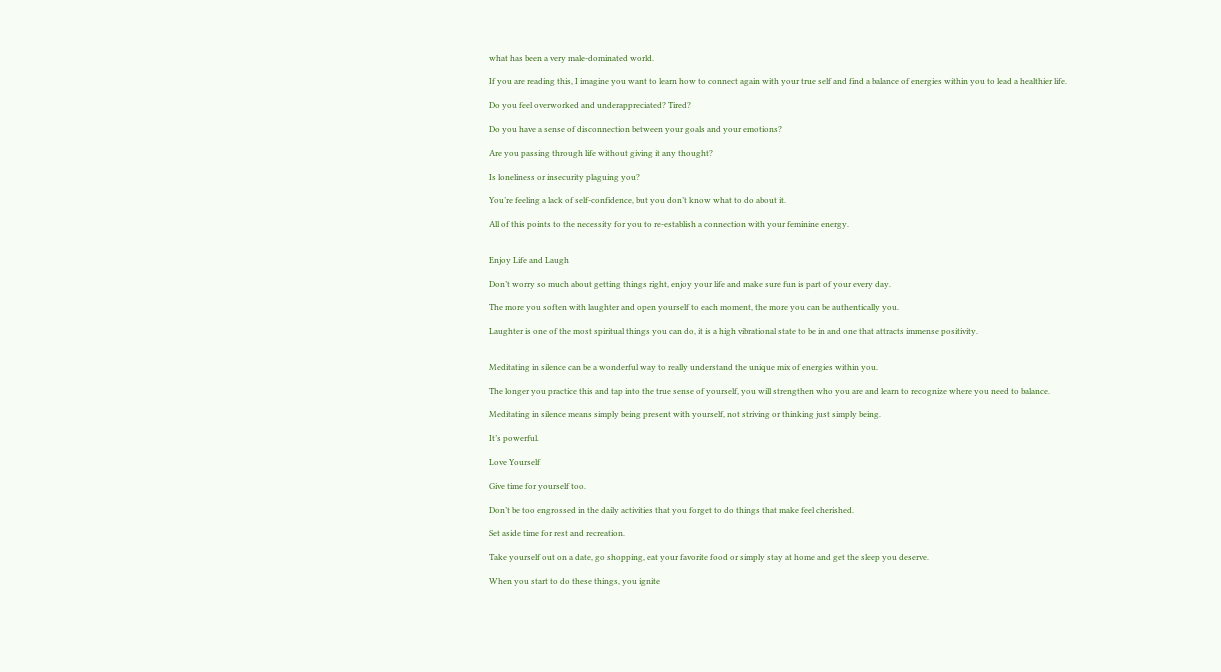what has been a very male-dominated world.

If you are reading this, I imagine you want to learn how to connect again with your true self and find a balance of energies within you to lead a healthier life.

Do you feel overworked and underappreciated? Tired?

Do you have a sense of disconnection between your goals and your emotions?

Are you passing through life without giving it any thought?

Is loneliness or insecurity plaguing you?

You’re feeling a lack of self-confidence, but you don’t know what to do about it.

All of this points to the necessity for you to re-establish a connection with your feminine energy.


Enjoy Life and Laugh

Don’t worry so much about getting things right, enjoy your life and make sure fun is part of your every day.

The more you soften with laughter and open yourself to each moment, the more you can be authentically you.

Laughter is one of the most spiritual things you can do, it is a high vibrational state to be in and one that attracts immense positivity.


Meditating in silence can be a wonderful way to really understand the unique mix of energies within you.

The longer you practice this and tap into the true sense of yourself, you will strengthen who you are and learn to recognize where you need to balance.

Meditating in silence means simply being present with yourself, not striving or thinking just simply being.

It’s powerful.

Love Yourself

Give time for yourself too.

Don’t be too engrossed in the daily activities that you forget to do things that make feel cherished.

Set aside time for rest and recreation.

Take yourself out on a date, go shopping, eat your favorite food or simply stay at home and get the sleep you deserve.

When you start to do these things, you ignite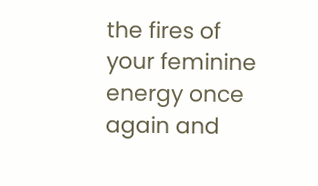the fires of your feminine energy once again and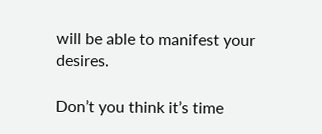will be able to manifest your desires.

Don’t you think it’s time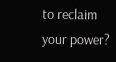to reclaim your power?